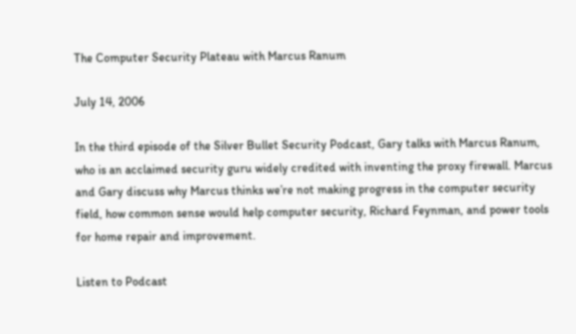The Computer Security Plateau with Marcus Ranum

July 14, 2006

In the third episode of the Silver Bullet Security Podcast, Gary talks with Marcus Ranum, who is an acclaimed security guru widely credited with inventing the proxy firewall. Marcus and Gary discuss why Marcus thinks we’re not making progress in the computer security field, how common sense would help computer security, Richard Feynman, and power tools for home repair and improvement.

Listen to Podcast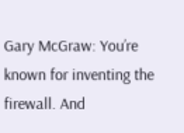Gary McGraw: You’re known for inventing the firewall. And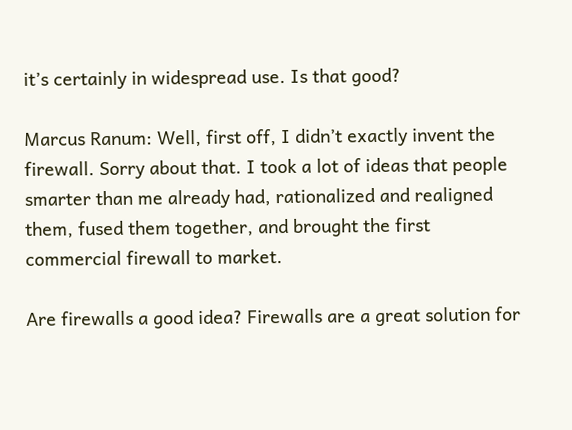it’s certainly in widespread use. Is that good?

Marcus Ranum: Well, first off, I didn’t exactly invent the firewall. Sorry about that. I took a lot of ideas that people smarter than me already had, rationalized and realigned them, fused them together, and brought the first commercial firewall to market.

Are firewalls a good idea? Firewalls are a great solution for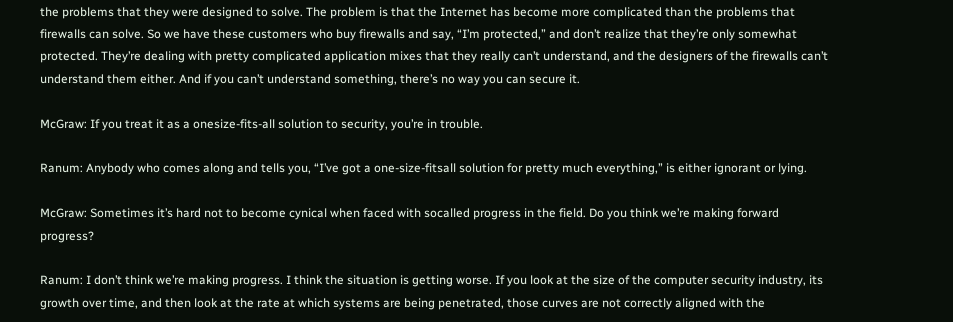the problems that they were designed to solve. The problem is that the Internet has become more complicated than the problems that firewalls can solve. So we have these customers who buy firewalls and say, “I’m protected,” and don’t realize that they’re only somewhat protected. They’re dealing with pretty complicated application mixes that they really can’t understand, and the designers of the firewalls can’t understand them either. And if you can’t understand something, there’s no way you can secure it.

McGraw: If you treat it as a onesize-fits-all solution to security, you’re in trouble.

Ranum: Anybody who comes along and tells you, “I’ve got a one-size-fitsall solution for pretty much everything,” is either ignorant or lying.

McGraw: Sometimes it’s hard not to become cynical when faced with socalled progress in the field. Do you think we’re making forward progress?

Ranum: I don’t think we’re making progress. I think the situation is getting worse. If you look at the size of the computer security industry, its growth over time, and then look at the rate at which systems are being penetrated, those curves are not correctly aligned with the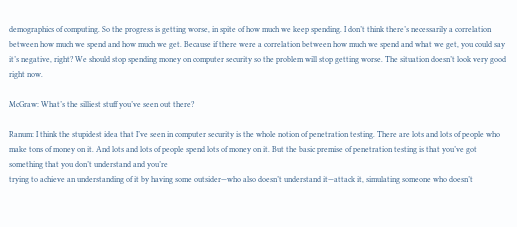demographics of computing. So the progress is getting worse, in spite of how much we keep spending. I don’t think there’s necessarily a correlation between how much we spend and how much we get. Because if there were a correlation between how much we spend and what we get, you could say it’s negative, right? We should stop spending money on computer security so the problem will stop getting worse. The situation doesn’t look very good right now.

McGraw: What’s the silliest stuff you’ve seen out there?

Ranum: I think the stupidest idea that I’ve seen in computer security is the whole notion of penetration testing. There are lots and lots of people who make tons of money on it. And lots and lots of people spend lots of money on it. But the basic premise of penetration testing is that you’ve got something that you don’t understand and you’re
trying to achieve an understanding of it by having some outsider—who also doesn’t understand it—attack it, simulating someone who doesn’t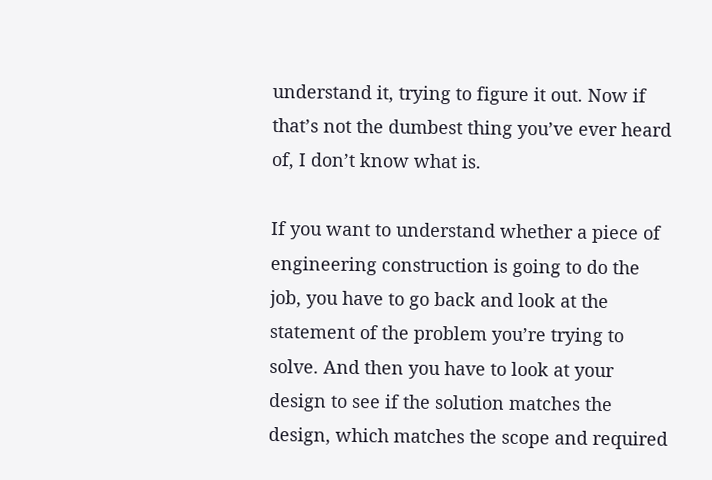understand it, trying to figure it out. Now if that’s not the dumbest thing you’ve ever heard of, I don’t know what is.

If you want to understand whether a piece of engineering construction is going to do the job, you have to go back and look at the statement of the problem you’re trying to solve. And then you have to look at your design to see if the solution matches the design, which matches the scope and required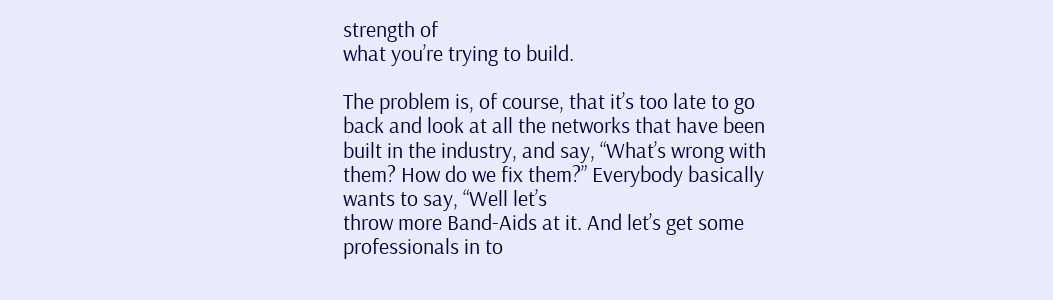strength of
what you’re trying to build.

The problem is, of course, that it’s too late to go back and look at all the networks that have been built in the industry, and say, “What’s wrong with them? How do we fix them?” Everybody basically wants to say, “Well let’s
throw more Band-Aids at it. And let’s get some professionals in to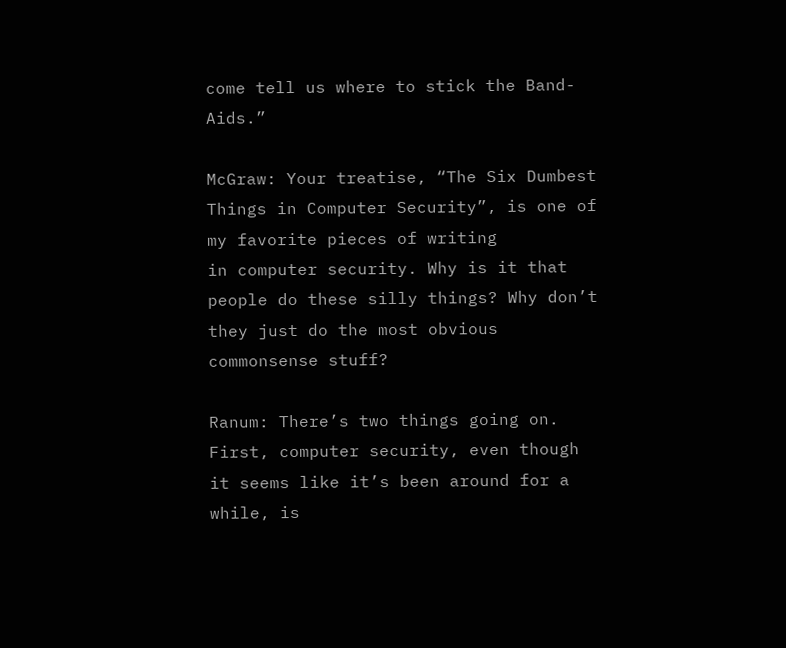come tell us where to stick the Band-Aids.”

McGraw: Your treatise, “The Six Dumbest Things in Computer Security”, is one of my favorite pieces of writing
in computer security. Why is it that people do these silly things? Why don’t they just do the most obvious commonsense stuff?

Ranum: There’s two things going on. First, computer security, even though it seems like it’s been around for a while, is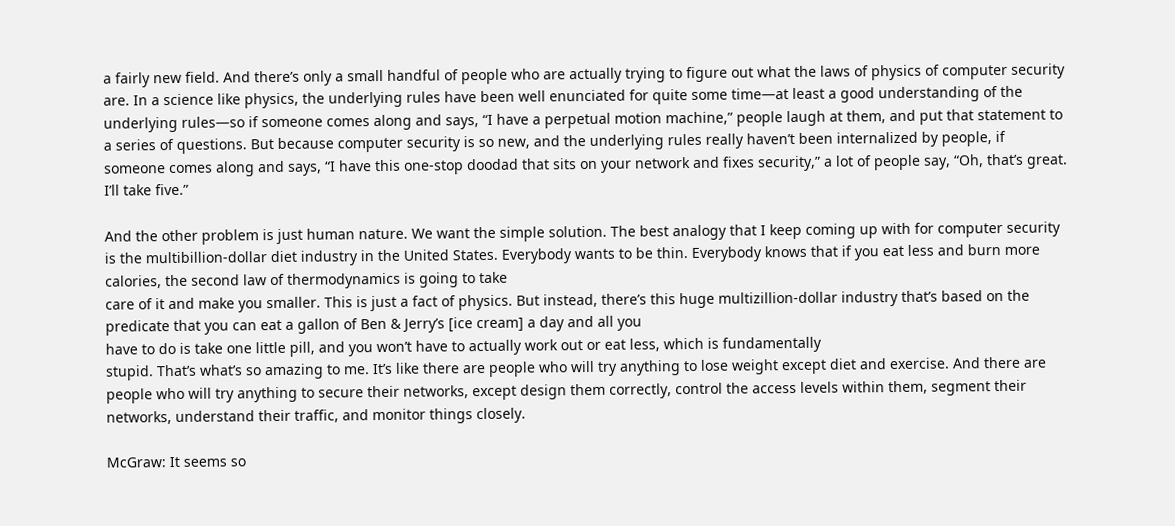a fairly new field. And there’s only a small handful of people who are actually trying to figure out what the laws of physics of computer security are. In a science like physics, the underlying rules have been well enunciated for quite some time—at least a good understanding of the underlying rules—so if someone comes along and says, “I have a perpetual motion machine,” people laugh at them, and put that statement to a series of questions. But because computer security is so new, and the underlying rules really haven’t been internalized by people, if someone comes along and says, “I have this one-stop doodad that sits on your network and fixes security,” a lot of people say, “Oh, that’s great. I’ll take five.”

And the other problem is just human nature. We want the simple solution. The best analogy that I keep coming up with for computer security is the multibillion-dollar diet industry in the United States. Everybody wants to be thin. Everybody knows that if you eat less and burn more calories, the second law of thermodynamics is going to take
care of it and make you smaller. This is just a fact of physics. But instead, there’s this huge multizillion-dollar industry that’s based on the predicate that you can eat a gallon of Ben & Jerry’s [ice cream] a day and all you
have to do is take one little pill, and you won’t have to actually work out or eat less, which is fundamentally
stupid. That’s what’s so amazing to me. It’s like there are people who will try anything to lose weight except diet and exercise. And there are people who will try anything to secure their networks, except design them correctly, control the access levels within them, segment their networks, understand their traffic, and monitor things closely.

McGraw: It seems so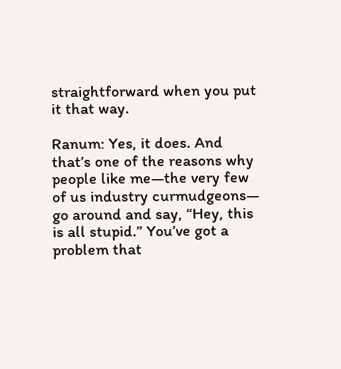straightforward when you put it that way.

Ranum: Yes, it does. And that’s one of the reasons why people like me—the very few of us industry curmudgeons—
go around and say, “Hey, this is all stupid.” You’ve got a problem that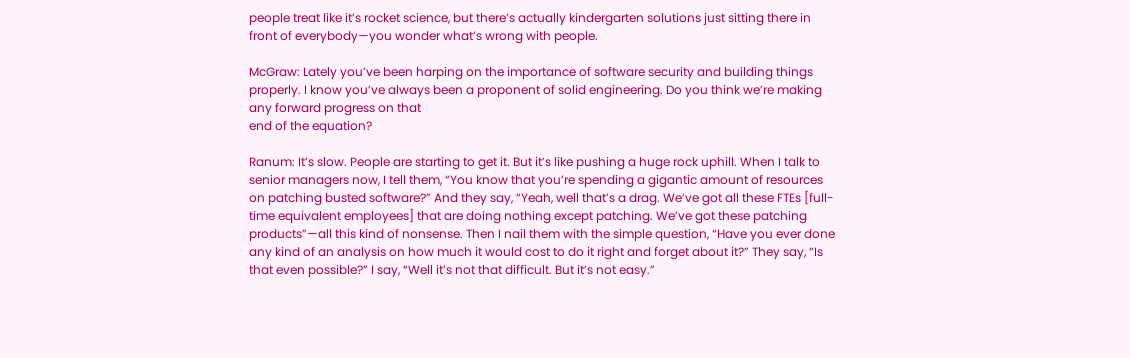people treat like it’s rocket science, but there’s actually kindergarten solutions just sitting there in front of everybody—you wonder what’s wrong with people.

McGraw: Lately you’ve been harping on the importance of software security and building things properly. I know you’ve always been a proponent of solid engineering. Do you think we’re making any forward progress on that
end of the equation?

Ranum: It’s slow. People are starting to get it. But it’s like pushing a huge rock uphill. When I talk to senior managers now, I tell them, “You know that you’re spending a gigantic amount of resources on patching busted software?” And they say, “Yeah, well that’s a drag. We’ve got all these FTEs [full-time equivalent employees] that are doing nothing except patching. We’ve got these patching products”—all this kind of nonsense. Then I nail them with the simple question, “Have you ever done any kind of an analysis on how much it would cost to do it right and forget about it?” They say, “Is that even possible?” I say, “Well it’s not that difficult. But it’s not easy.”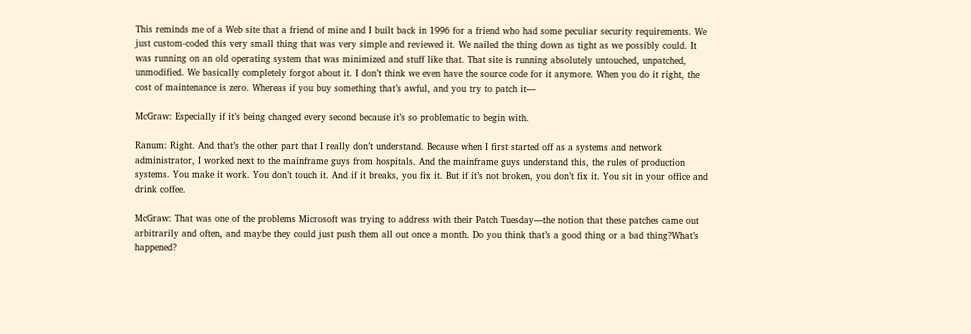This reminds me of a Web site that a friend of mine and I built back in 1996 for a friend who had some peculiar security requirements. We just custom-coded this very small thing that was very simple and reviewed it. We nailed the thing down as tight as we possibly could. It was running on an old operating system that was minimized and stuff like that. That site is running absolutely untouched, unpatched, unmodified. We basically completely forgot about it. I don’t think we even have the source code for it anymore. When you do it right, the cost of maintenance is zero. Whereas if you buy something that’s awful, and you try to patch it—

McGraw: Especially if it’s being changed every second because it’s so problematic to begin with.

Ranum: Right. And that’s the other part that I really don’t understand. Because when I first started off as a systems and network administrator, I worked next to the mainframe guys from hospitals. And the mainframe guys understand this, the rules of production systems. You make it work. You don’t touch it. And if it breaks, you fix it. But if it’s not broken, you don’t fix it. You sit in your office and drink coffee.

McGraw: That was one of the problems Microsoft was trying to address with their Patch Tuesday—the notion that these patches came out arbitrarily and often, and maybe they could just push them all out once a month. Do you think that’s a good thing or a bad thing?What’s happened?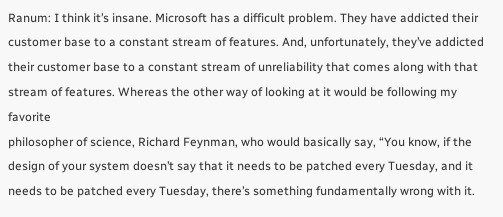Ranum: I think it’s insane. Microsoft has a difficult problem. They have addicted their customer base to a constant stream of features. And, unfortunately, they’ve addicted their customer base to a constant stream of unreliability that comes along with that stream of features. Whereas the other way of looking at it would be following my favorite
philosopher of science, Richard Feynman, who would basically say, “You know, if the design of your system doesn’t say that it needs to be patched every Tuesday, and it needs to be patched every Tuesday, there’s something fundamentally wrong with it.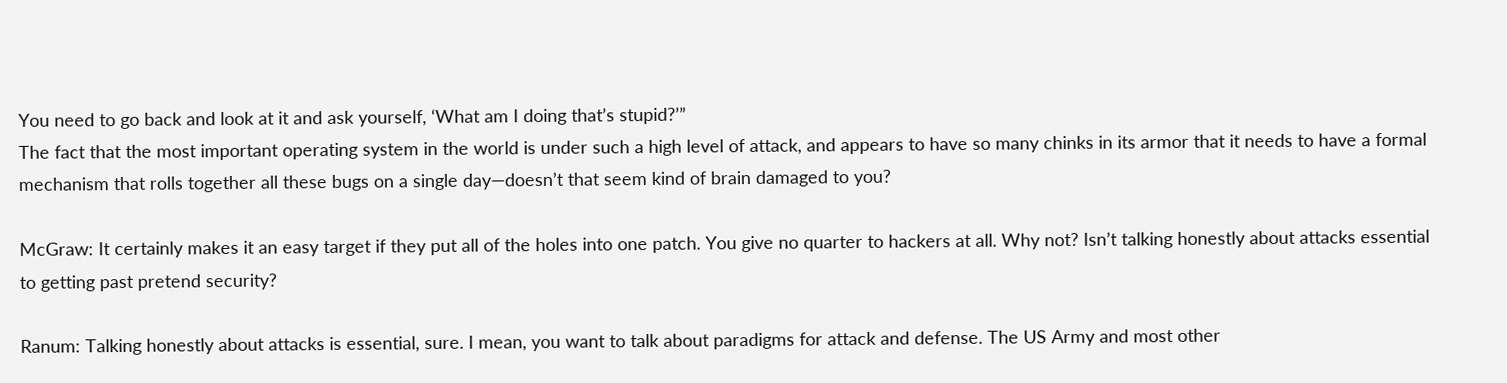You need to go back and look at it and ask yourself, ‘What am I doing that’s stupid?’”
The fact that the most important operating system in the world is under such a high level of attack, and appears to have so many chinks in its armor that it needs to have a formal mechanism that rolls together all these bugs on a single day—doesn’t that seem kind of brain damaged to you?

McGraw: It certainly makes it an easy target if they put all of the holes into one patch. You give no quarter to hackers at all. Why not? Isn’t talking honestly about attacks essential to getting past pretend security?

Ranum: Talking honestly about attacks is essential, sure. I mean, you want to talk about paradigms for attack and defense. The US Army and most other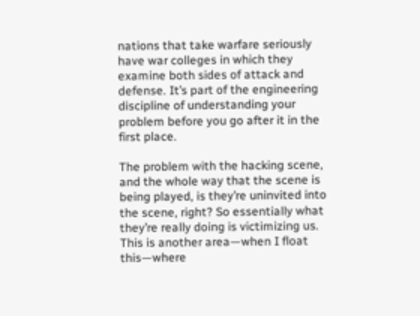nations that take warfare seriously have war colleges in which they examine both sides of attack and defense. It’s part of the engineering discipline of understanding your problem before you go after it in the first place.

The problem with the hacking scene, and the whole way that the scene is being played, is they’re uninvited into the scene, right? So essentially what they’re really doing is victimizing us. This is another area—when I float this—where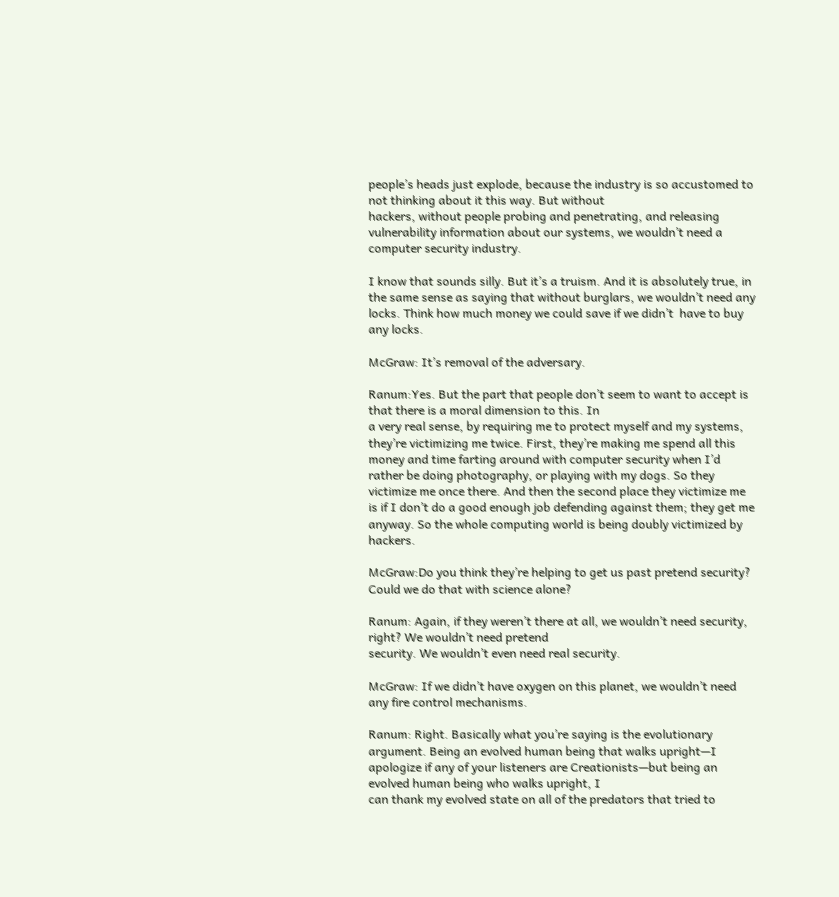people’s heads just explode, because the industry is so accustomed to not thinking about it this way. But without
hackers, without people probing and penetrating, and releasing vulnerability information about our systems, we wouldn’t need a computer security industry.

I know that sounds silly. But it’s a truism. And it is absolutely true, in the same sense as saying that without burglars, we wouldn’t need any locks. Think how much money we could save if we didn’t  have to buy any locks.

McGraw: It’s removal of the adversary.

Ranum:Yes. But the part that people don’t seem to want to accept is that there is a moral dimension to this. In
a very real sense, by requiring me to protect myself and my systems, they’re victimizing me twice. First, they’re making me spend all this money and time farting around with computer security when I’d rather be doing photography, or playing with my dogs. So they victimize me once there. And then the second place they victimize me is if I don’t do a good enough job defending against them; they get me anyway. So the whole computing world is being doubly victimized by hackers.

McGraw:Do you think they’re helping to get us past pretend security? Could we do that with science alone?

Ranum: Again, if they weren’t there at all, we wouldn’t need security, right? We wouldn’t need pretend
security. We wouldn’t even need real security.

McGraw: If we didn’t have oxygen on this planet, we wouldn’t need any fire control mechanisms.

Ranum: Right. Basically what you’re saying is the evolutionary argument. Being an evolved human being that walks upright—I apologize if any of your listeners are Creationists—but being an evolved human being who walks upright, I
can thank my evolved state on all of the predators that tried to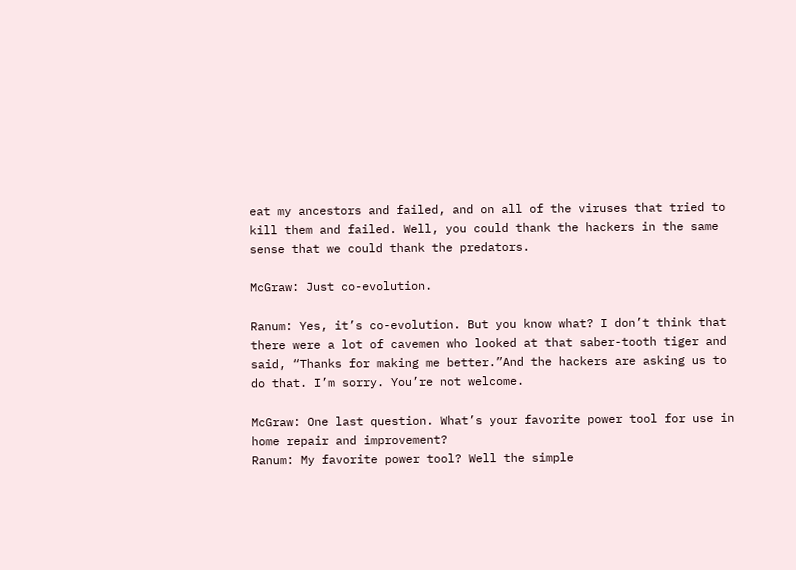eat my ancestors and failed, and on all of the viruses that tried to kill them and failed. Well, you could thank the hackers in the same sense that we could thank the predators.

McGraw: Just co-evolution.

Ranum: Yes, it’s co-evolution. But you know what? I don’t think that there were a lot of cavemen who looked at that saber-tooth tiger and said, “Thanks for making me better.”And the hackers are asking us to do that. I’m sorry. You’re not welcome.

McGraw: One last question. What’s your favorite power tool for use in home repair and improvement?
Ranum: My favorite power tool? Well the simple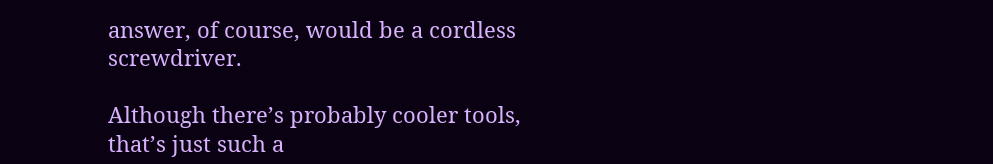answer, of course, would be a cordless screwdriver.

Although there’s probably cooler tools, that’s just such a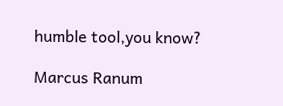humble tool,you know?

Marcus Ranum